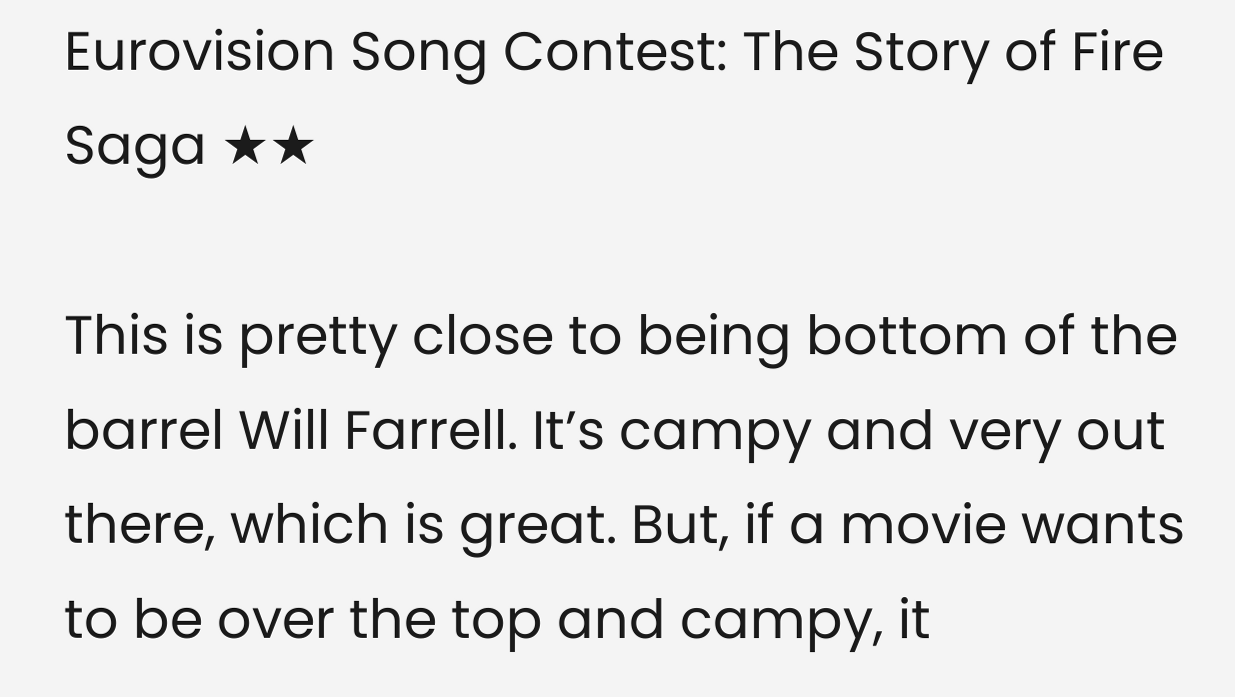Eurovision Song Contest: The Story of Fire Saga ★★

This is pretty close to being bottom of the barrel Will Farrell. It’s campy and very out there, which is great. But, if a movie wants to be over the top and campy, it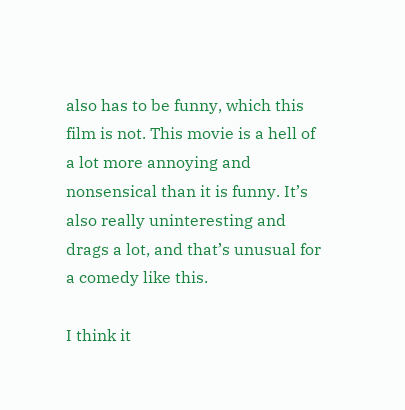also has to be funny, which this film is not. This movie is a hell of a lot more annoying and nonsensical than it is funny. It’s also really uninteresting and drags a lot, and that’s unusual for a comedy like this.

I think it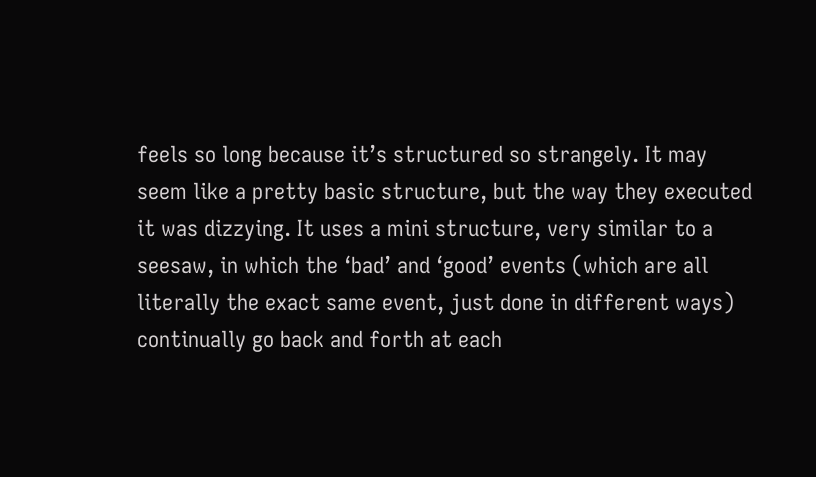feels so long because it’s structured so strangely. It may seem like a pretty basic structure, but the way they executed it was dizzying. It uses a mini structure, very similar to a seesaw, in which the ‘bad’ and ‘good’ events (which are all literally the exact same event, just done in different ways) continually go back and forth at each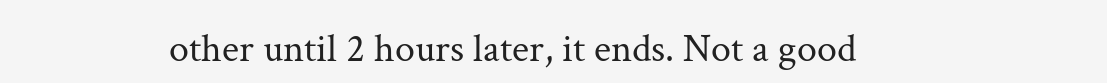other until 2 hours later, it ends. Not a good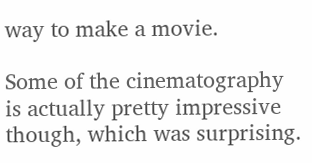way to make a movie.

Some of the cinematography is actually pretty impressive though, which was surprising.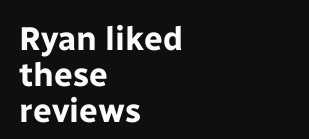Ryan liked these reviews